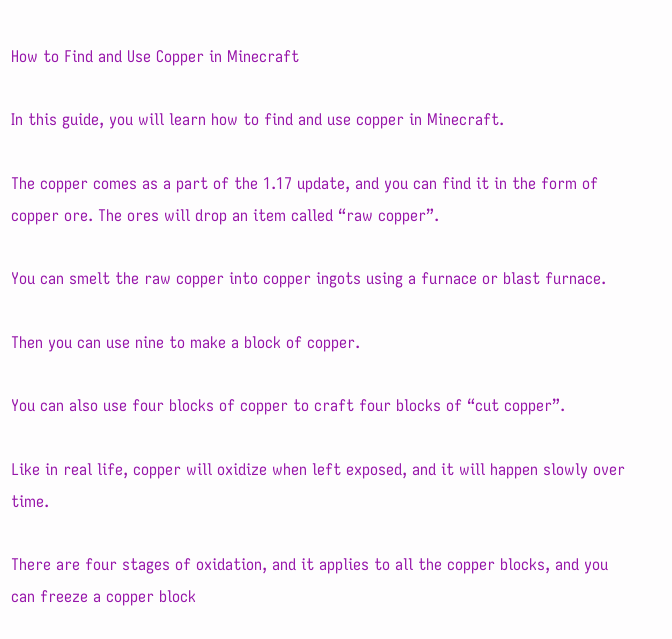How to Find and Use Copper in Minecraft

In this guide, you will learn how to find and use copper in Minecraft.

The copper comes as a part of the 1.17 update, and you can find it in the form of copper ore. The ores will drop an item called “raw copper”.

You can smelt the raw copper into copper ingots using a furnace or blast furnace.

Then you can use nine to make a block of copper.

You can also use four blocks of copper to craft four blocks of “cut copper”.

Like in real life, copper will oxidize when left exposed, and it will happen slowly over time.

There are four stages of oxidation, and it applies to all the copper blocks, and you can freeze a copper block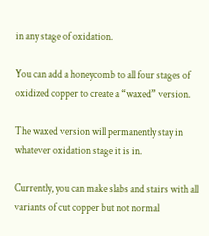in any stage of oxidation.

You can add a honeycomb to all four stages of oxidized copper to create a “waxed” version.

The waxed version will permanently stay in whatever oxidation stage it is in.

Currently, you can make slabs and stairs with all variants of cut copper but not normal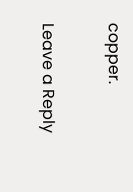copper.

Leave a Reply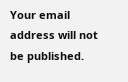Your email address will not be published.